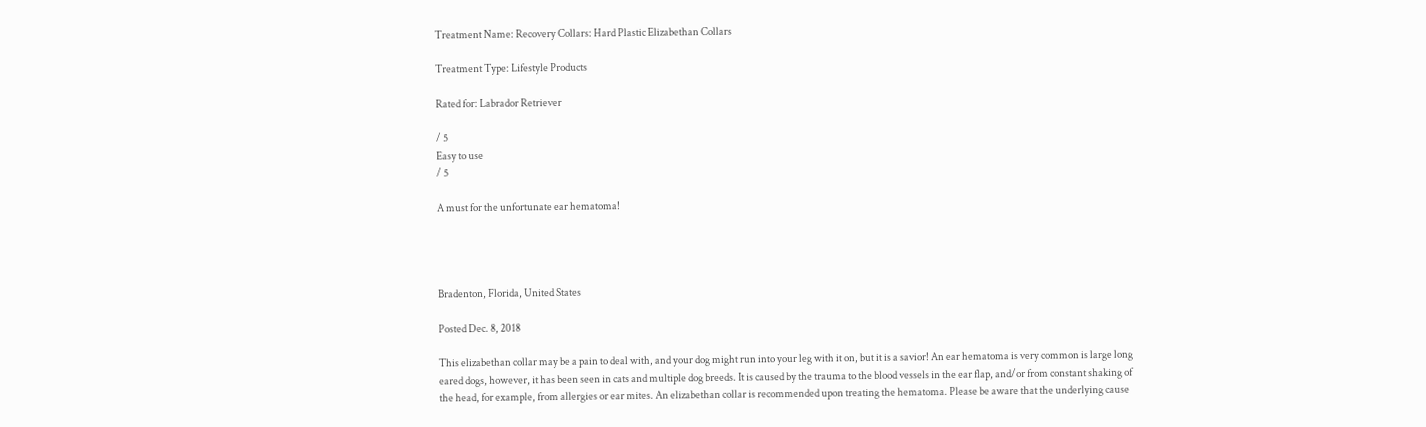Treatment Name: Recovery Collars: Hard Plastic Elizabethan Collars

Treatment Type: Lifestyle Products

Rated for: Labrador Retriever

/ 5
Easy to use
/ 5

A must for the unfortunate ear hematoma!




Bradenton, Florida, United States

Posted Dec. 8, 2018

This elizabethan collar may be a pain to deal with, and your dog might run into your leg with it on, but it is a savior! An ear hematoma is very common is large long eared dogs, however, it has been seen in cats and multiple dog breeds. It is caused by the trauma to the blood vessels in the ear flap, and/or from constant shaking of the head, for example, from allergies or ear mites. An elizabethan collar is recommended upon treating the hematoma. Please be aware that the underlying cause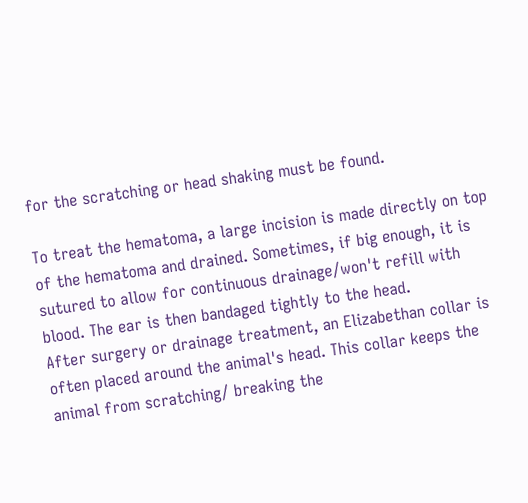for the scratching or head shaking must be found.

To treat the hematoma, a large incision is made directly on top of the hematoma and drained. Sometimes, if big enough, it is sutured to allow for continuous drainage/won't refill with blood. The ear is then bandaged tightly to the head.
After surgery or drainage treatment, an Elizabethan collar is often placed around the animal's head. This collar keeps the animal from scratching/ breaking the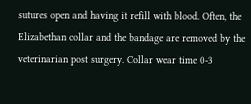sutures open and having it refill with blood. Often, the Elizabethan collar and the bandage are removed by the veterinarian post surgery. Collar wear time 0-3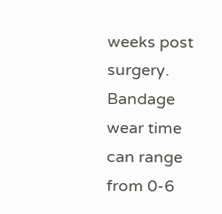weeks post surgery. Bandage wear time can range from 0-6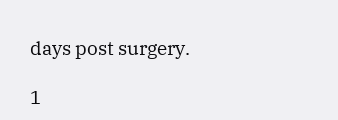days post surgery.

1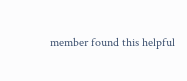member found this helpful